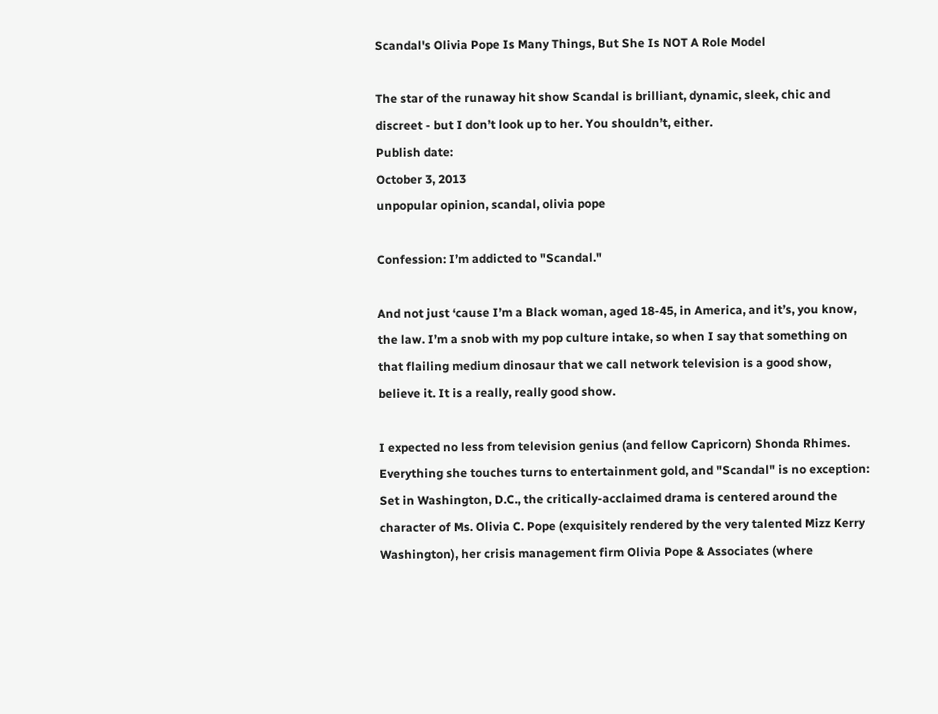Scandal's Olivia Pope Is Many Things, But She Is NOT A Role Model

The star of the runaway hit show Scandal is brilliant, dynamic, sleek, chic and discreet - but I don’t look up to her. You shouldn’t, either.
Publish date:
October 3, 2013
unpopular opinion, scandal, olivia pope

Confession: I’m addicted to "Scandal."

And not just ‘cause I’m a Black woman, aged 18-45, in America, and it’s, you know, the law. I’m a snob with my pop culture intake, so when I say that something on that flailing medium dinosaur that we call network television is a good show, believe it. It is a really, really good show.

I expected no less from television genius (and fellow Capricorn) Shonda Rhimes. Everything she touches turns to entertainment gold, and "Scandal" is no exception: Set in Washington, D.C., the critically-acclaimed drama is centered around the character of Ms. Olivia C. Pope (exquisitely rendered by the very talented Mizz Kerry Washington), her crisis management firm Olivia Pope & Associates (where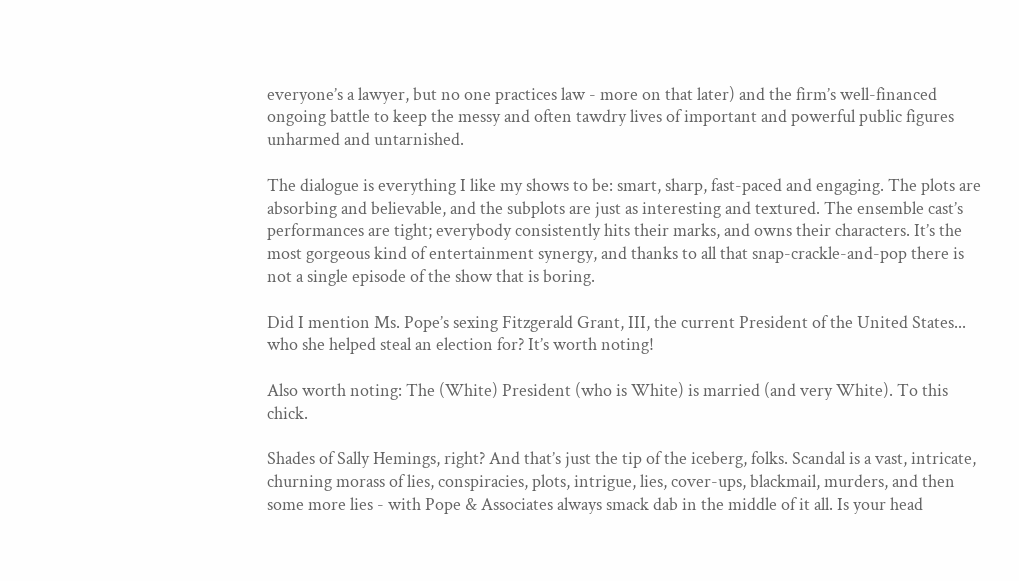everyone’s a lawyer, but no one practices law - more on that later) and the firm’s well-financed ongoing battle to keep the messy and often tawdry lives of important and powerful public figures unharmed and untarnished.

The dialogue is everything I like my shows to be: smart, sharp, fast-paced and engaging. The plots are absorbing and believable, and the subplots are just as interesting and textured. The ensemble cast’s performances are tight; everybody consistently hits their marks, and owns their characters. It’s the most gorgeous kind of entertainment synergy, and thanks to all that snap-crackle-and-pop there is not a single episode of the show that is boring.

Did I mention Ms. Pope’s sexing Fitzgerald Grant, III, the current President of the United States... who she helped steal an election for? It’s worth noting!

Also worth noting: The (White) President (who is White) is married (and very White). To this chick.

Shades of Sally Hemings, right? And that’s just the tip of the iceberg, folks. Scandal is a vast, intricate, churning morass of lies, conspiracies, plots, intrigue, lies, cover-ups, blackmail, murders, and then some more lies - with Pope & Associates always smack dab in the middle of it all. Is your head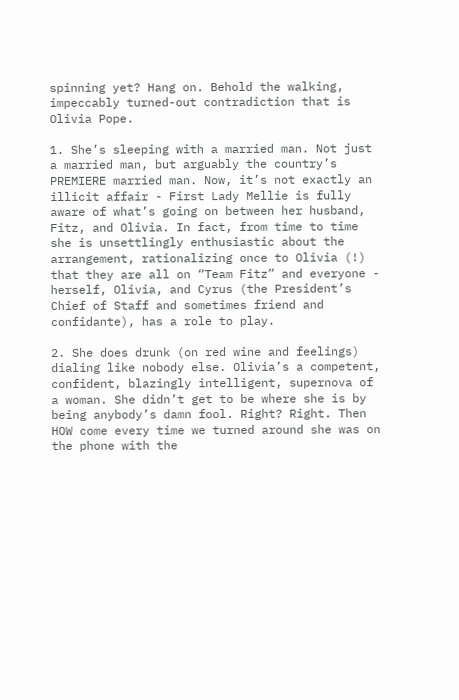spinning yet? Hang on. Behold the walking, impeccably turned-out contradiction that is Olivia Pope.

1. She’s sleeping with a married man. Not just a married man, but arguably the country’s PREMIERE married man. Now, it’s not exactly an illicit affair - First Lady Mellie is fully aware of what’s going on between her husband, Fitz, and Olivia. In fact, from time to time she is unsettlingly enthusiastic about the arrangement, rationalizing once to Olivia (!) that they are all on “Team Fitz” and everyone - herself, Olivia, and Cyrus (the President’s Chief of Staff and sometimes friend and confidante), has a role to play.

2. She does drunk (on red wine and feelings) dialing like nobody else. Olivia’s a competent, confident, blazingly intelligent, supernova of a woman. She didn’t get to be where she is by being anybody’s damn fool. Right? Right. Then HOW come every time we turned around she was on the phone with the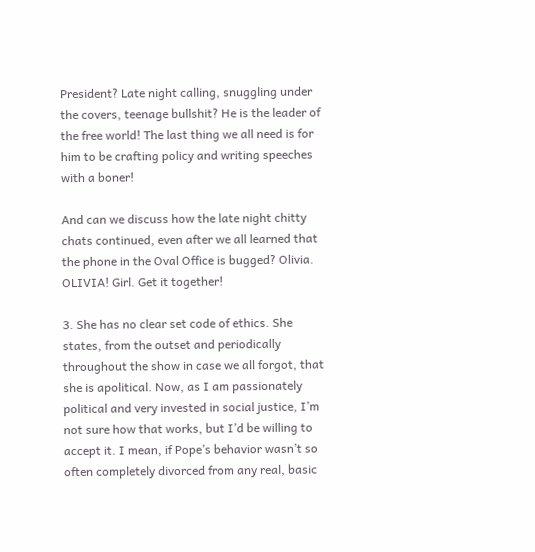President? Late night calling, snuggling under the covers, teenage bullshit? He is the leader of the free world! The last thing we all need is for him to be crafting policy and writing speeches with a boner!

And can we discuss how the late night chitty chats continued, even after we all learned that the phone in the Oval Office is bugged? Olivia. OLIVIA! Girl. Get it together!

3. She has no clear set code of ethics. She states, from the outset and periodically throughout the show in case we all forgot, that she is apolitical. Now, as I am passionately political and very invested in social justice, I’m not sure how that works, but I’d be willing to accept it. I mean, if Pope’s behavior wasn’t so often completely divorced from any real, basic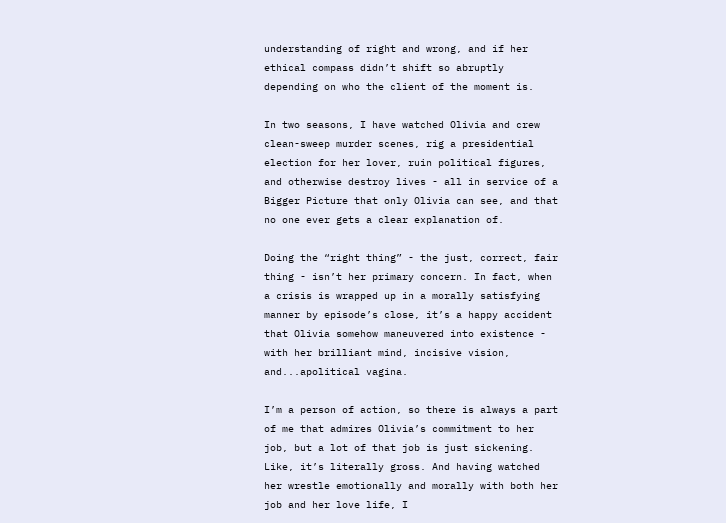understanding of right and wrong, and if her ethical compass didn’t shift so abruptly depending on who the client of the moment is.

In two seasons, I have watched Olivia and crew clean-sweep murder scenes, rig a presidential election for her lover, ruin political figures, and otherwise destroy lives - all in service of a Bigger Picture that only Olivia can see, and that no one ever gets a clear explanation of.

Doing the “right thing” - the just, correct, fair thing - isn’t her primary concern. In fact, when a crisis is wrapped up in a morally satisfying manner by episode’s close, it’s a happy accident that Olivia somehow maneuvered into existence - with her brilliant mind, incisive vision, and...apolitical vagina.

I’m a person of action, so there is always a part of me that admires Olivia’s commitment to her job, but a lot of that job is just sickening. Like, it’s literally gross. And having watched her wrestle emotionally and morally with both her job and her love life, I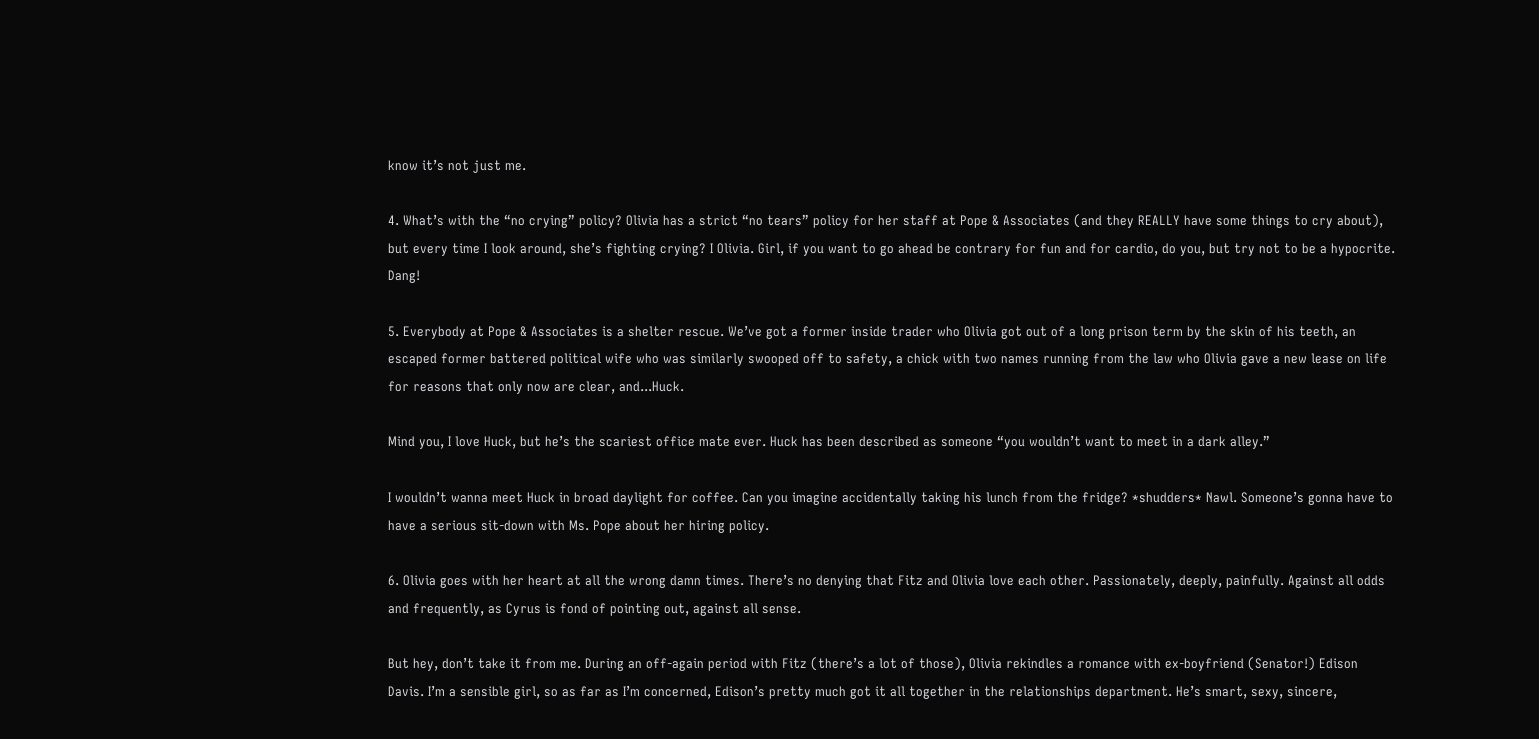know it’s not just me.

4. What’s with the “no crying” policy? Olivia has a strict “no tears” policy for her staff at Pope & Associates (and they REALLY have some things to cry about), but every time I look around, she’s fighting crying? I Olivia. Girl, if you want to go ahead be contrary for fun and for cardio, do you, but try not to be a hypocrite. Dang!

5. Everybody at Pope & Associates is a shelter rescue. We’ve got a former inside trader who Olivia got out of a long prison term by the skin of his teeth, an escaped former battered political wife who was similarly swooped off to safety, a chick with two names running from the law who Olivia gave a new lease on life for reasons that only now are clear, and...Huck.

Mind you, I love Huck, but he’s the scariest office mate ever. Huck has been described as someone “you wouldn’t want to meet in a dark alley.”

I wouldn’t wanna meet Huck in broad daylight for coffee. Can you imagine accidentally taking his lunch from the fridge? *shudders* Nawl. Someone’s gonna have to have a serious sit-down with Ms. Pope about her hiring policy.

6. Olivia goes with her heart at all the wrong damn times. There’s no denying that Fitz and Olivia love each other. Passionately, deeply, painfully. Against all odds and frequently, as Cyrus is fond of pointing out, against all sense.

But hey, don’t take it from me. During an off-again period with Fitz (there’s a lot of those), Olivia rekindles a romance with ex-boyfriend (Senator!) Edison Davis. I’m a sensible girl, so as far as I’m concerned, Edison’s pretty much got it all together in the relationships department. He’s smart, sexy, sincere,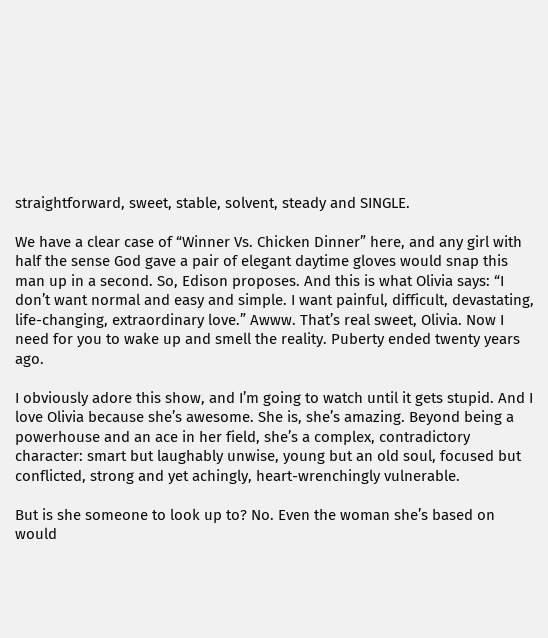straightforward, sweet, stable, solvent, steady and SINGLE.

We have a clear case of “Winner Vs. Chicken Dinner” here, and any girl with half the sense God gave a pair of elegant daytime gloves would snap this man up in a second. So, Edison proposes. And this is what Olivia says: “I don’t want normal and easy and simple. I want painful, difficult, devastating, life-changing, extraordinary love.” Awww. That’s real sweet, Olivia. Now I need for you to wake up and smell the reality. Puberty ended twenty years ago.

I obviously adore this show, and I’m going to watch until it gets stupid. And I love Olivia because she’s awesome. She is, she’s amazing. Beyond being a powerhouse and an ace in her field, she’s a complex, contradictory character: smart but laughably unwise, young but an old soul, focused but conflicted, strong and yet achingly, heart-wrenchingly vulnerable.

But is she someone to look up to? No. Even the woman she’s based on would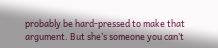probably be hard-pressed to make that argument. But she’s someone you can’t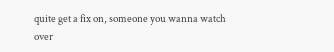quite get a fix on, someone you wanna watch over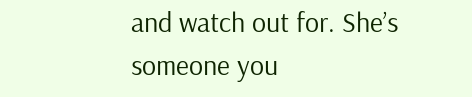and watch out for. She’s someone you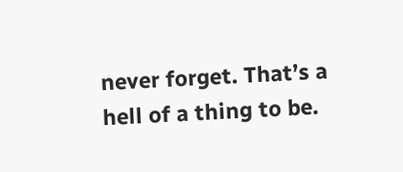never forget. That’s a hell of a thing to be.